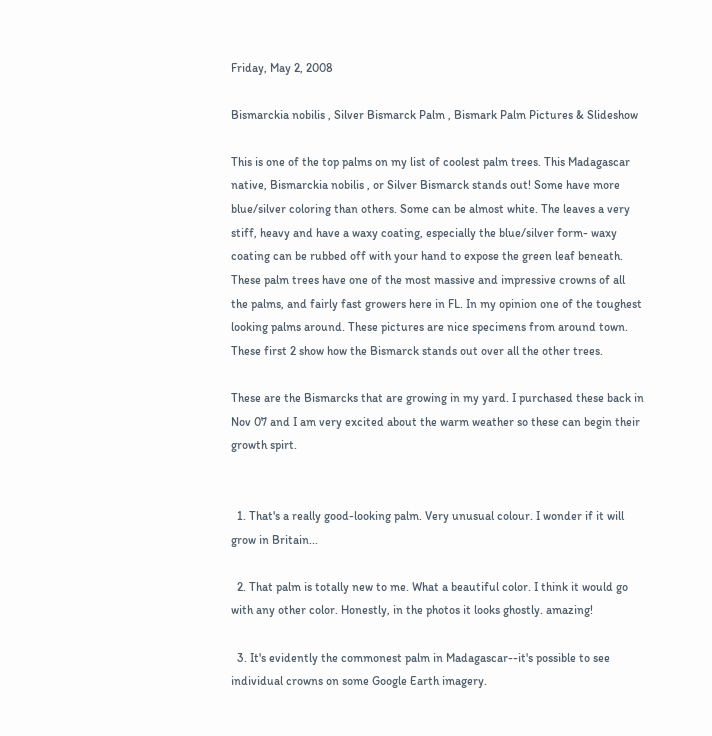Friday, May 2, 2008

Bismarckia nobilis , Silver Bismarck Palm , Bismark Palm Pictures & Slideshow

This is one of the top palms on my list of coolest palm trees. This Madagascar native, Bismarckia nobilis , or Silver Bismarck stands out! Some have more blue/silver coloring than others. Some can be almost white. The leaves a very stiff, heavy and have a waxy coating, especially the blue/silver form- waxy coating can be rubbed off with your hand to expose the green leaf beneath. These palm trees have one of the most massive and impressive crowns of all the palms, and fairly fast growers here in FL. In my opinion one of the toughest looking palms around. These pictures are nice specimens from around town. These first 2 show how the Bismarck stands out over all the other trees.

These are the Bismarcks that are growing in my yard. I purchased these back in Nov 07 and I am very excited about the warm weather so these can begin their growth spirt.


  1. That's a really good-looking palm. Very unusual colour. I wonder if it will grow in Britain...

  2. That palm is totally new to me. What a beautiful color. I think it would go with any other color. Honestly, in the photos it looks ghostly. amazing!

  3. It's evidently the commonest palm in Madagascar--it's possible to see individual crowns on some Google Earth imagery.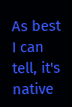As best I can tell, it's native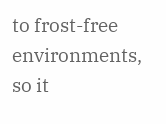to frost-free environments, so it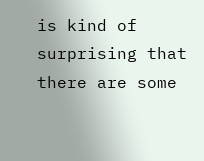is kind of surprising that there are some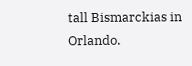tall Bismarckias in Orlando.